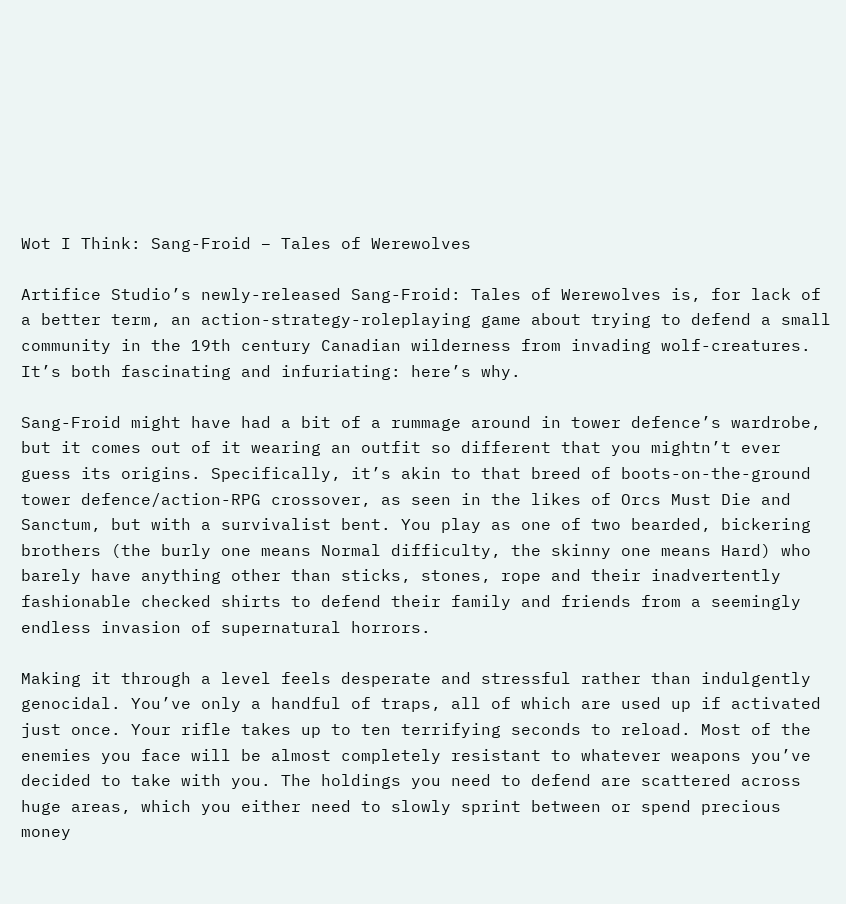Wot I Think: Sang-Froid – Tales of Werewolves

Artifice Studio’s newly-released Sang-Froid: Tales of Werewolves is, for lack of a better term, an action-strategy-roleplaying game about trying to defend a small community in the 19th century Canadian wilderness from invading wolf-creatures. It’s both fascinating and infuriating: here’s why.

Sang-Froid might have had a bit of a rummage around in tower defence’s wardrobe, but it comes out of it wearing an outfit so different that you mightn’t ever guess its origins. Specifically, it’s akin to that breed of boots-on-the-ground tower defence/action-RPG crossover, as seen in the likes of Orcs Must Die and Sanctum, but with a survivalist bent. You play as one of two bearded, bickering brothers (the burly one means Normal difficulty, the skinny one means Hard) who barely have anything other than sticks, stones, rope and their inadvertently fashionable checked shirts to defend their family and friends from a seemingly endless invasion of supernatural horrors.

Making it through a level feels desperate and stressful rather than indulgently genocidal. You’ve only a handful of traps, all of which are used up if activated just once. Your rifle takes up to ten terrifying seconds to reload. Most of the enemies you face will be almost completely resistant to whatever weapons you’ve decided to take with you. The holdings you need to defend are scattered across huge areas, which you either need to slowly sprint between or spend precious money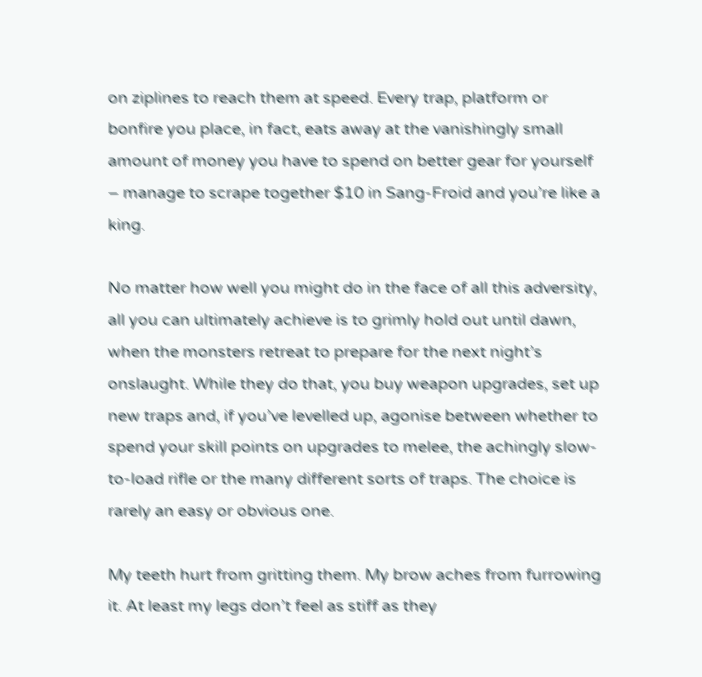on ziplines to reach them at speed. Every trap, platform or bonfire you place, in fact, eats away at the vanishingly small amount of money you have to spend on better gear for yourself – manage to scrape together $10 in Sang-Froid and you’re like a king.

No matter how well you might do in the face of all this adversity, all you can ultimately achieve is to grimly hold out until dawn, when the monsters retreat to prepare for the next night’s onslaught. While they do that, you buy weapon upgrades, set up new traps and, if you’ve levelled up, agonise between whether to spend your skill points on upgrades to melee, the achingly slow-to-load rifle or the many different sorts of traps. The choice is rarely an easy or obvious one.

My teeth hurt from gritting them. My brow aches from furrowing it. At least my legs don’t feel as stiff as they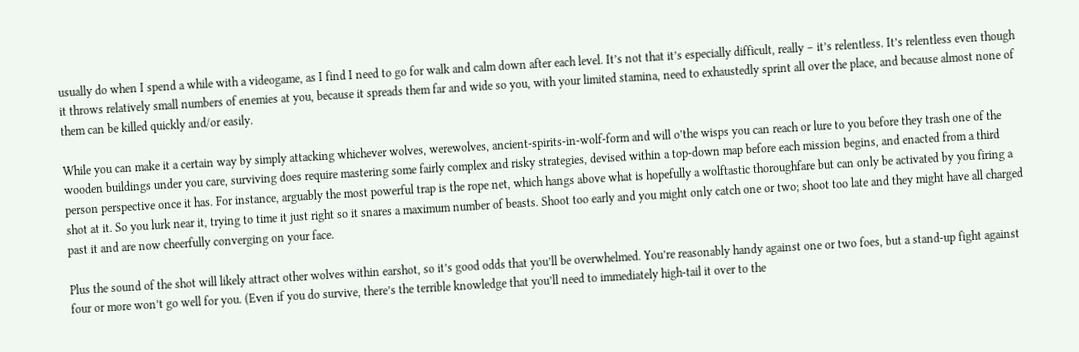usually do when I spend a while with a videogame, as I find I need to go for walk and calm down after each level. It’s not that it’s especially difficult, really – it’s relentless. It’s relentless even though it throws relatively small numbers of enemies at you, because it spreads them far and wide so you, with your limited stamina, need to exhaustedly sprint all over the place, and because almost none of them can be killed quickly and/or easily.

While you can make it a certain way by simply attacking whichever wolves, werewolves, ancient-spirits-in-wolf-form and will o’the wisps you can reach or lure to you before they trash one of the wooden buildings under you care, surviving does require mastering some fairly complex and risky strategies, devised within a top-down map before each mission begins, and enacted from a third person perspective once it has. For instance, arguably the most powerful trap is the rope net, which hangs above what is hopefully a wolftastic thoroughfare but can only be activated by you firing a shot at it. So you lurk near it, trying to time it just right so it snares a maximum number of beasts. Shoot too early and you might only catch one or two; shoot too late and they might have all charged past it and are now cheerfully converging on your face.

Plus the sound of the shot will likely attract other wolves within earshot, so it’s good odds that you’ll be overwhelmed. You’re reasonably handy against one or two foes, but a stand-up fight against four or more won’t go well for you. (Even if you do survive, there’s the terrible knowledge that you’ll need to immediately high-tail it over to the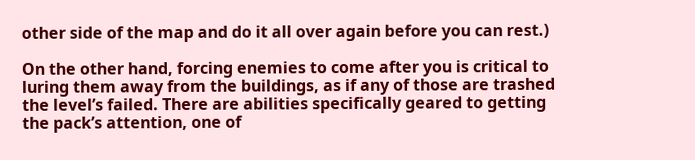other side of the map and do it all over again before you can rest.)

On the other hand, forcing enemies to come after you is critical to luring them away from the buildings, as if any of those are trashed the level’s failed. There are abilities specifically geared to getting the pack’s attention, one of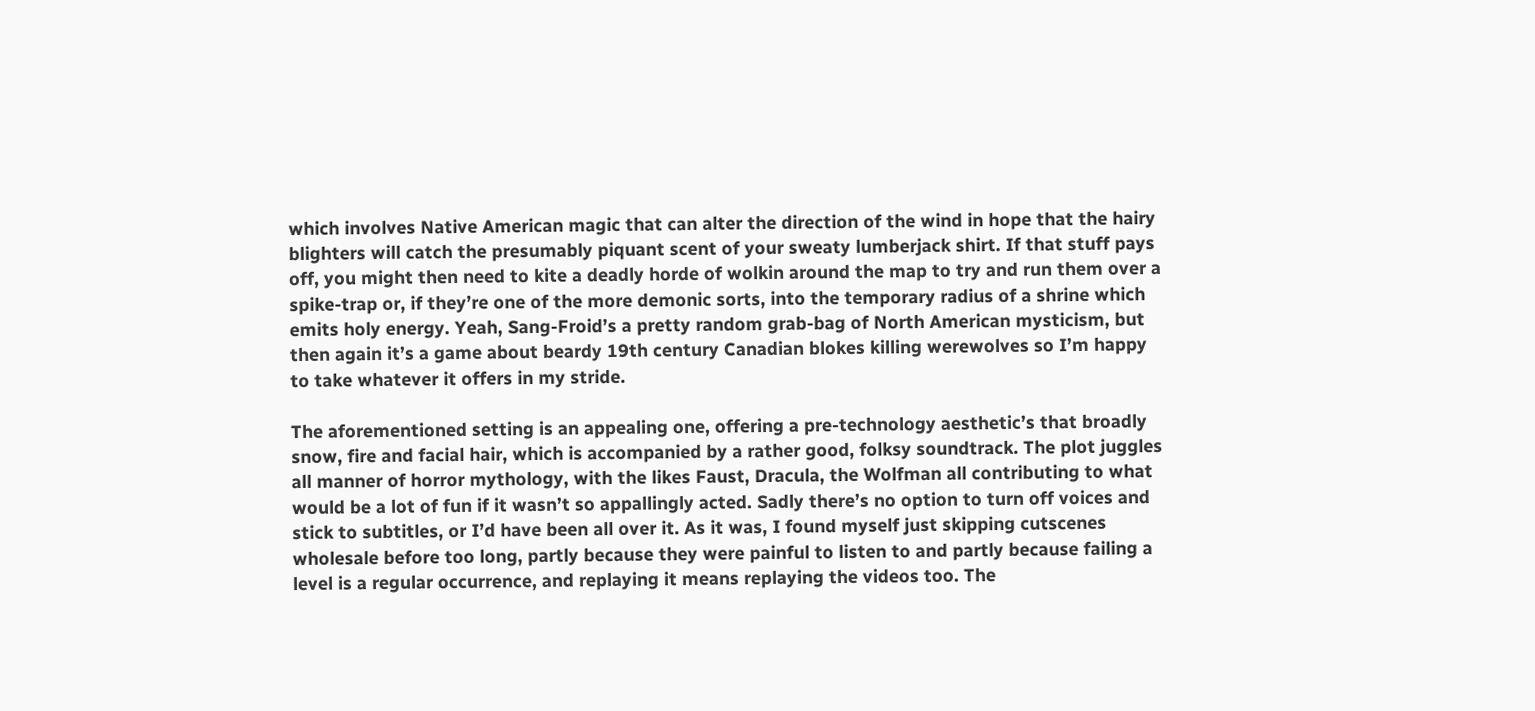which involves Native American magic that can alter the direction of the wind in hope that the hairy blighters will catch the presumably piquant scent of your sweaty lumberjack shirt. If that stuff pays off, you might then need to kite a deadly horde of wolkin around the map to try and run them over a spike-trap or, if they’re one of the more demonic sorts, into the temporary radius of a shrine which emits holy energy. Yeah, Sang-Froid’s a pretty random grab-bag of North American mysticism, but then again it’s a game about beardy 19th century Canadian blokes killing werewolves so I’m happy to take whatever it offers in my stride.

The aforementioned setting is an appealing one, offering a pre-technology aesthetic’s that broadly snow, fire and facial hair, which is accompanied by a rather good, folksy soundtrack. The plot juggles all manner of horror mythology, with the likes Faust, Dracula, the Wolfman all contributing to what would be a lot of fun if it wasn’t so appallingly acted. Sadly there’s no option to turn off voices and stick to subtitles, or I’d have been all over it. As it was, I found myself just skipping cutscenes wholesale before too long, partly because they were painful to listen to and partly because failing a level is a regular occurrence, and replaying it means replaying the videos too. The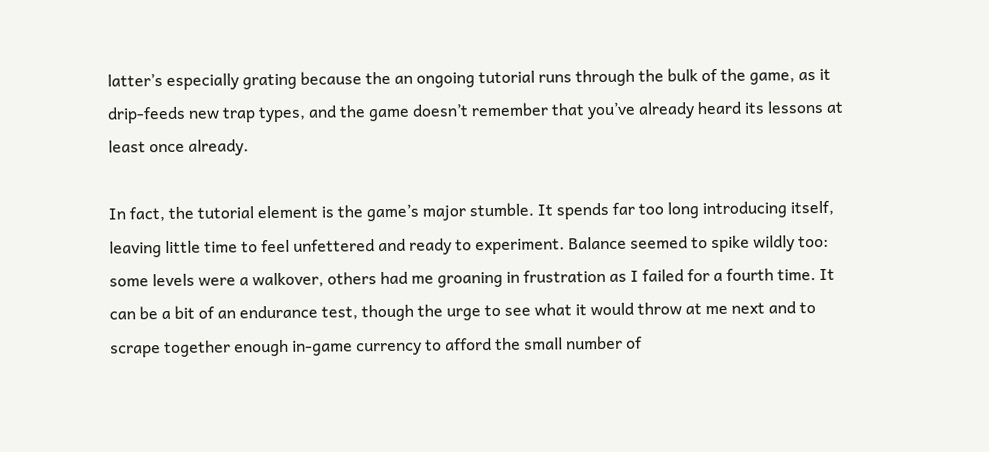latter’s especially grating because the an ongoing tutorial runs through the bulk of the game, as it drip-feeds new trap types, and the game doesn’t remember that you’ve already heard its lessons at least once already.

In fact, the tutorial element is the game’s major stumble. It spends far too long introducing itself, leaving little time to feel unfettered and ready to experiment. Balance seemed to spike wildly too: some levels were a walkover, others had me groaning in frustration as I failed for a fourth time. It can be a bit of an endurance test, though the urge to see what it would throw at me next and to scrape together enough in-game currency to afford the small number of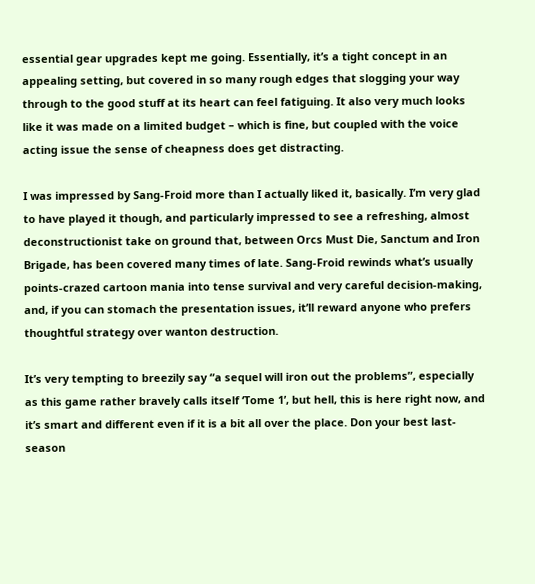essential gear upgrades kept me going. Essentially, it’s a tight concept in an appealing setting, but covered in so many rough edges that slogging your way through to the good stuff at its heart can feel fatiguing. It also very much looks like it was made on a limited budget – which is fine, but coupled with the voice acting issue the sense of cheapness does get distracting.

I was impressed by Sang-Froid more than I actually liked it, basically. I’m very glad to have played it though, and particularly impressed to see a refreshing, almost deconstructionist take on ground that, between Orcs Must Die, Sanctum and Iron Brigade, has been covered many times of late. Sang-Froid rewinds what’s usually points-crazed cartoon mania into tense survival and very careful decision-making, and, if you can stomach the presentation issues, it’ll reward anyone who prefers thoughtful strategy over wanton destruction.

It’s very tempting to breezily say “a sequel will iron out the problems”, especially as this game rather bravely calls itself ‘Tome 1’, but hell, this is here right now, and it’s smart and different even if it is a bit all over the place. Don your best last-season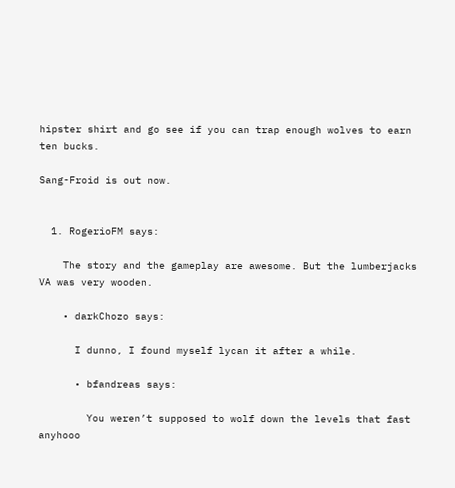hipster shirt and go see if you can trap enough wolves to earn ten bucks.

Sang-Froid is out now.


  1. RogerioFM says:

    The story and the gameplay are awesome. But the lumberjacks VA was very wooden.

    • darkChozo says:

      I dunno, I found myself lycan it after a while.

      • bfandreas says:

        You weren’t supposed to wolf down the levels that fast anyhooo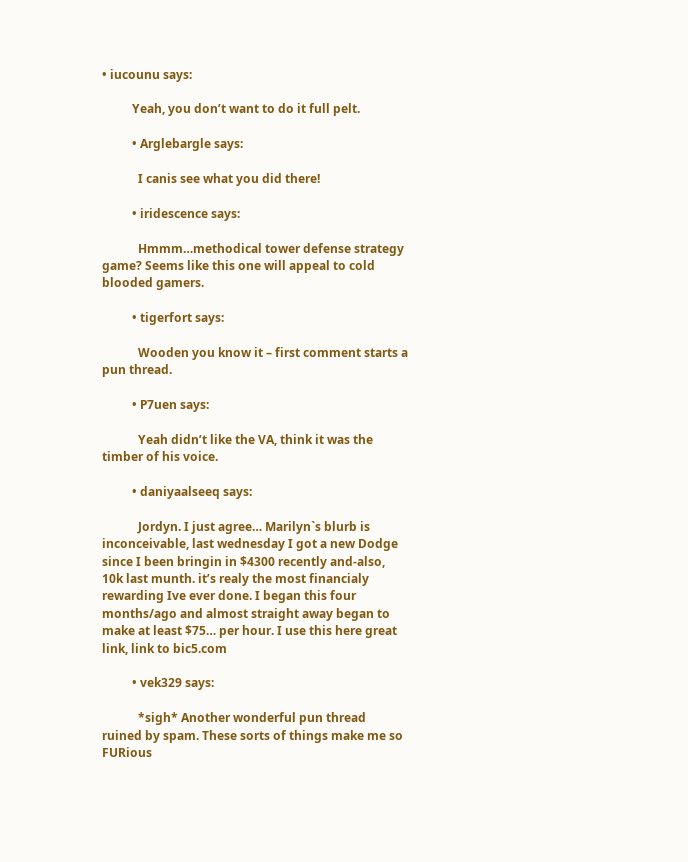• iucounu says:

          Yeah, you don’t want to do it full pelt.

          • Arglebargle says:

            I canis see what you did there!

          • iridescence says:

            Hmmm…methodical tower defense strategy game? Seems like this one will appeal to cold blooded gamers.

          • tigerfort says:

            Wooden you know it – first comment starts a pun thread.

          • P7uen says:

            Yeah didn’t like the VA, think it was the timber of his voice.

          • daniyaalseeq says:

            Jordyn. I just agree… Marilyn`s blurb is inconceivable, last wednesday I got a new Dodge since I been bringin in $4300 recently and-also, 10k last munth. it’s realy the most financialy rewarding Ive ever done. I began this four months/ago and almost straight away began to make at least $75… per hour. I use this here great link, link to bic5.com

          • vek329 says:

            *sigh* Another wonderful pun thread ruined by spam. These sorts of things make me so FURious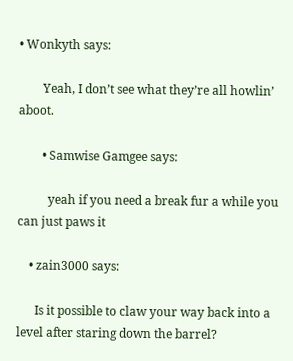• Wonkyth says:

        Yeah, I don’t see what they’re all howlin’ aboot.

        • Samwise Gamgee says:

          yeah if you need a break fur a while you can just paws it

    • zain3000 says:

      Is it possible to claw your way back into a level after staring down the barrel?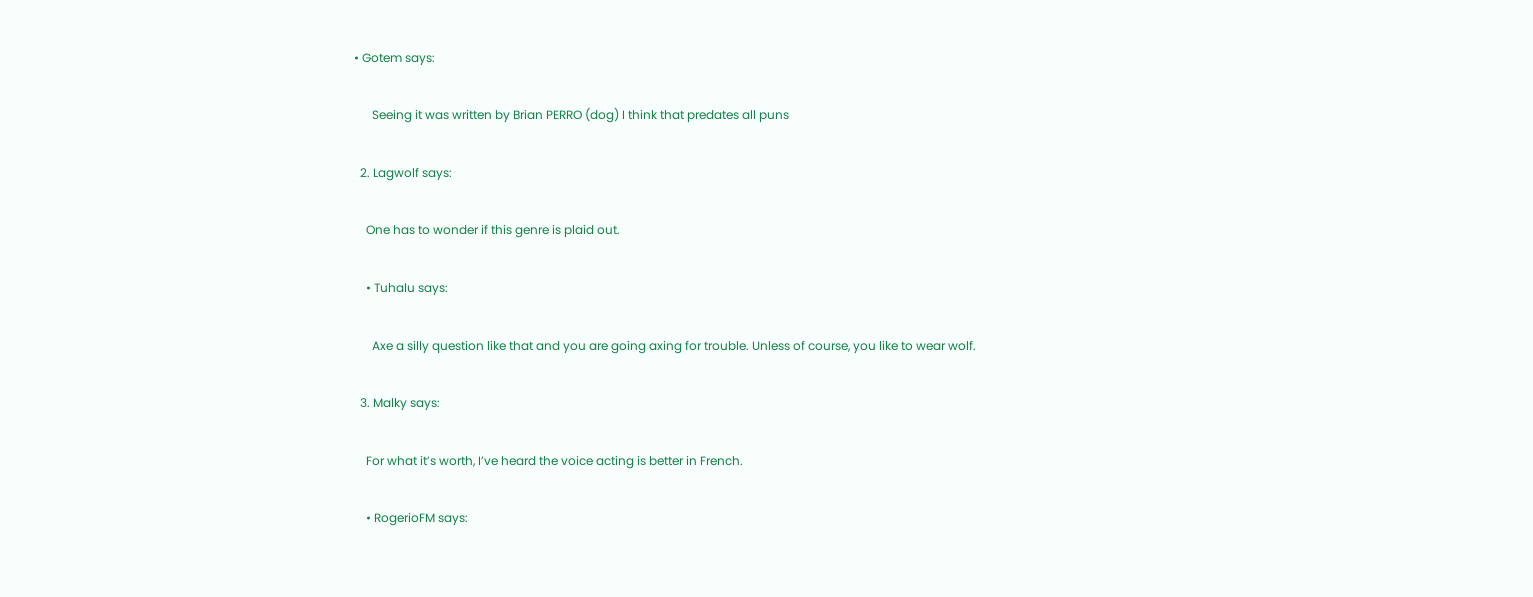• Gotem says:

      Seeing it was written by Brian PERRO (dog) I think that predates all puns

  2. Lagwolf says:

    One has to wonder if this genre is plaid out.

    • Tuhalu says:

      Axe a silly question like that and you are going axing for trouble. Unless of course, you like to wear wolf.

  3. Malky says:

    For what it’s worth, I’ve heard the voice acting is better in French.

    • RogerioFM says: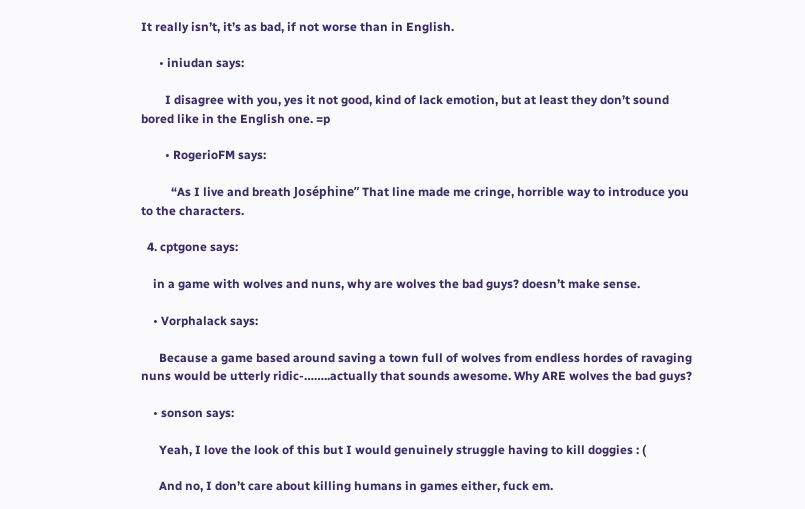It really isn’t, it’s as bad, if not worse than in English.

      • iniudan says:

        I disagree with you, yes it not good, kind of lack emotion, but at least they don’t sound bored like in the English one. =p

        • RogerioFM says:

          “As I live and breath Joséphine” That line made me cringe, horrible way to introduce you to the characters.

  4. cptgone says:

    in a game with wolves and nuns, why are wolves the bad guys? doesn’t make sense.

    • Vorphalack says:

      Because a game based around saving a town full of wolves from endless hordes of ravaging nuns would be utterly ridic-……..actually that sounds awesome. Why ARE wolves the bad guys?

    • sonson says:

      Yeah, I love the look of this but I would genuinely struggle having to kill doggies : (

      And no, I don’t care about killing humans in games either, fuck em.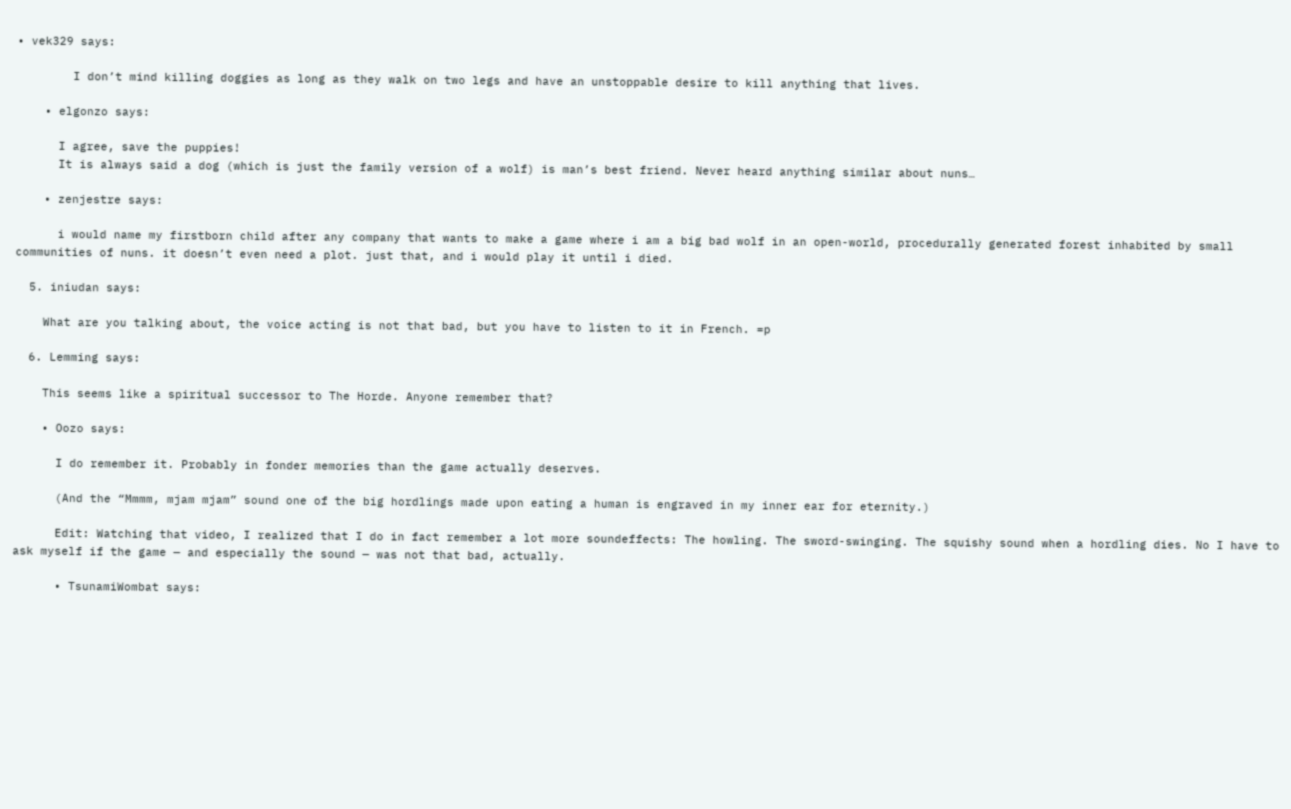• vek329 says:

        I don’t mind killing doggies as long as they walk on two legs and have an unstoppable desire to kill anything that lives.

    • elgonzo says:

      I agree, save the puppies!
      It is always said a dog (which is just the family version of a wolf) is man’s best friend. Never heard anything similar about nuns…

    • zenjestre says:

      i would name my firstborn child after any company that wants to make a game where i am a big bad wolf in an open-world, procedurally generated forest inhabited by small communities of nuns. it doesn’t even need a plot. just that, and i would play it until i died.

  5. iniudan says:

    What are you talking about, the voice acting is not that bad, but you have to listen to it in French. =p

  6. Lemming says:

    This seems like a spiritual successor to The Horde. Anyone remember that?

    • Oozo says:

      I do remember it. Probably in fonder memories than the game actually deserves.

      (And the “Mmmm, mjam mjam” sound one of the big hordlings made upon eating a human is engraved in my inner ear for eternity.)

      Edit: Watching that video, I realized that I do in fact remember a lot more soundeffects: The howling. The sword-swinging. The squishy sound when a hordling dies. No I have to ask myself if the game — and especially the sound — was not that bad, actually.

      • TsunamiWombat says: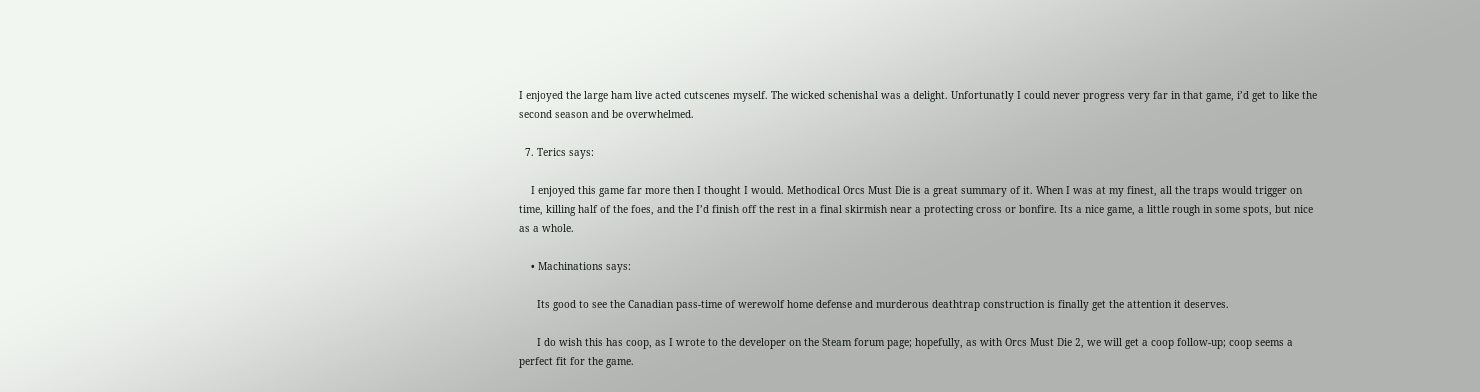I enjoyed the large ham live acted cutscenes myself. The wicked schenishal was a delight. Unfortunatly I could never progress very far in that game, i’d get to like the second season and be overwhelmed.

  7. Terics says:

    I enjoyed this game far more then I thought I would. Methodical Orcs Must Die is a great summary of it. When I was at my finest, all the traps would trigger on time, killing half of the foes, and the I’d finish off the rest in a final skirmish near a protecting cross or bonfire. Its a nice game, a little rough in some spots, but nice as a whole.

    • Machinations says:

      Its good to see the Canadian pass-time of werewolf home defense and murderous deathtrap construction is finally get the attention it deserves.

      I do wish this has coop, as I wrote to the developer on the Steam forum page; hopefully, as with Orcs Must Die 2, we will get a coop follow-up; coop seems a perfect fit for the game.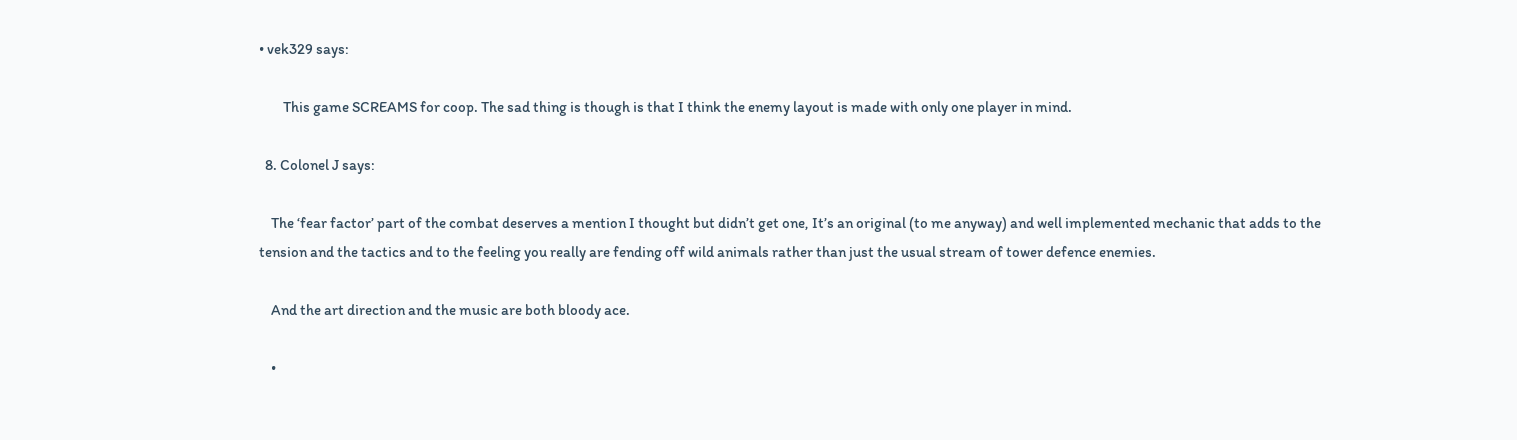• vek329 says:

        This game SCREAMS for coop. The sad thing is though is that I think the enemy layout is made with only one player in mind.

  8. Colonel J says:

    The ‘fear factor’ part of the combat deserves a mention I thought but didn’t get one, It’s an original (to me anyway) and well implemented mechanic that adds to the tension and the tactics and to the feeling you really are fending off wild animals rather than just the usual stream of tower defence enemies.

    And the art direction and the music are both bloody ace.

    •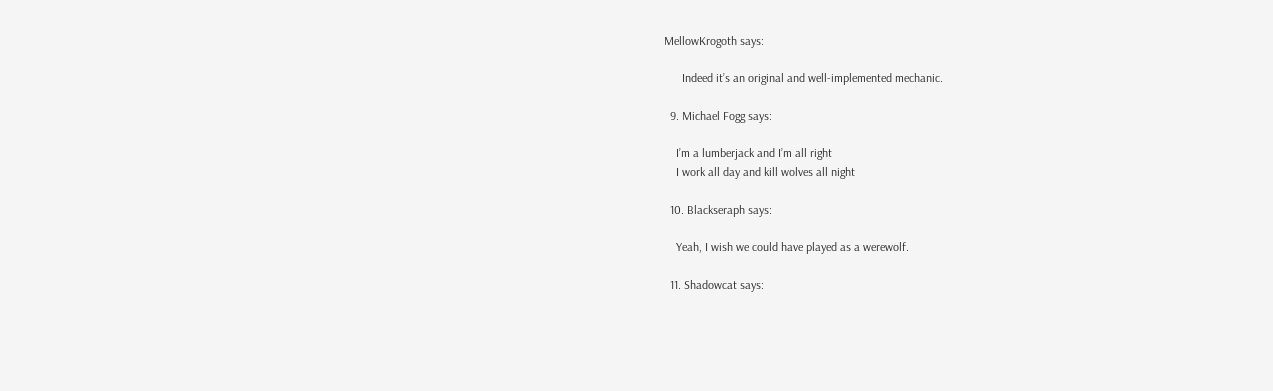MellowKrogoth says:

      Indeed it’s an original and well-implemented mechanic.

  9. Michael Fogg says:

    I’m a lumberjack and I’m all right
    I work all day and kill wolves all night

  10. Blackseraph says:

    Yeah, I wish we could have played as a werewolf.

  11. Shadowcat says: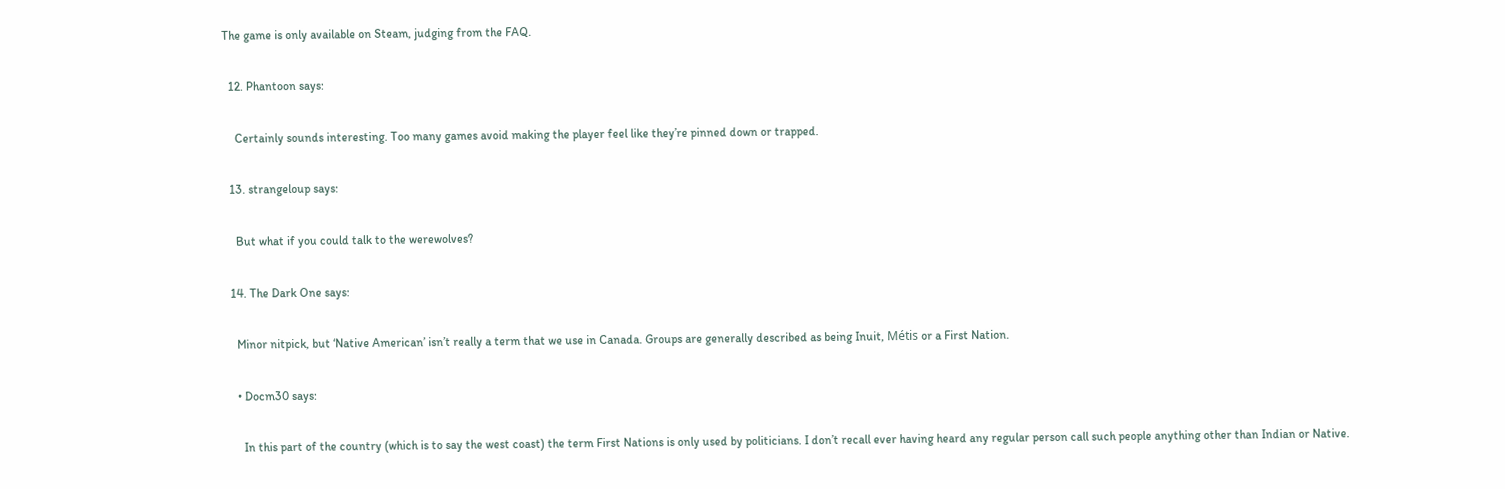The game is only available on Steam, judging from the FAQ.

  12. Phantoon says:

    Certainly sounds interesting. Too many games avoid making the player feel like they’re pinned down or trapped.

  13. strangeloup says:

    But what if you could talk to the werewolves?

  14. The Dark One says:

    Minor nitpick, but ‘Native American’ isn’t really a term that we use in Canada. Groups are generally described as being Inuit, Métis or a First Nation.

    • Docm30 says:

      In this part of the country (which is to say the west coast) the term First Nations is only used by politicians. I don’t recall ever having heard any regular person call such people anything other than Indian or Native.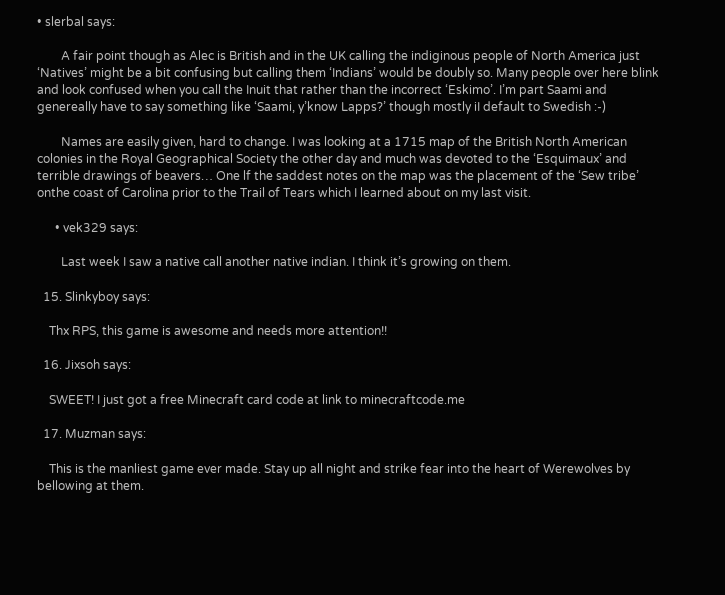• slerbal says:

        A fair point though as Alec is British and in the UK calling the indiginous people of North America just ‘Natives’ might be a bit confusing but calling them ‘Indians’ would be doubly so. Many people over here blink and look confused when you call the Inuit that rather than the incorrect ‘Eskimo’. I’m part Saami and genereally have to say something like ‘Saami, y’know Lapps?’ though mostly iI default to Swedish :-)

        Names are easily given, hard to change. I was looking at a 1715 map of the British North American colonies in the Royal Geographical Society the other day and much was devoted to the ‘Esquimaux’ and terrible drawings of beavers… One lf the saddest notes on the map was the placement of the ‘Sew tribe’ onthe coast of Carolina prior to the Trail of Tears which I learned about on my last visit.

      • vek329 says:

        Last week I saw a native call another native indian. I think it’s growing on them.

  15. Slinkyboy says:

    Thx RPS, this game is awesome and needs more attention!!

  16. Jixsoh says:

    SWEET! I just got a free Minecraft card code at link to minecraftcode.me

  17. Muzman says:

    This is the manliest game ever made. Stay up all night and strike fear into the heart of Werewolves by bellowing at them.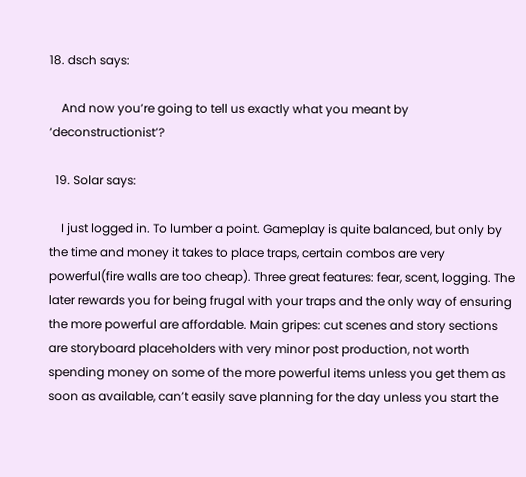18. dsch says:

    And now you’re going to tell us exactly what you meant by ‘deconstructionist’?

  19. Solar says:

    I just logged in. To lumber a point. Gameplay is quite balanced, but only by the time and money it takes to place traps, certain combos are very powerful(fire walls are too cheap). Three great features: fear, scent, logging. The later rewards you for being frugal with your traps and the only way of ensuring the more powerful are affordable. Main gripes: cut scenes and story sections are storyboard placeholders with very minor post production, not worth spending money on some of the more powerful items unless you get them as soon as available, can’t easily save planning for the day unless you start the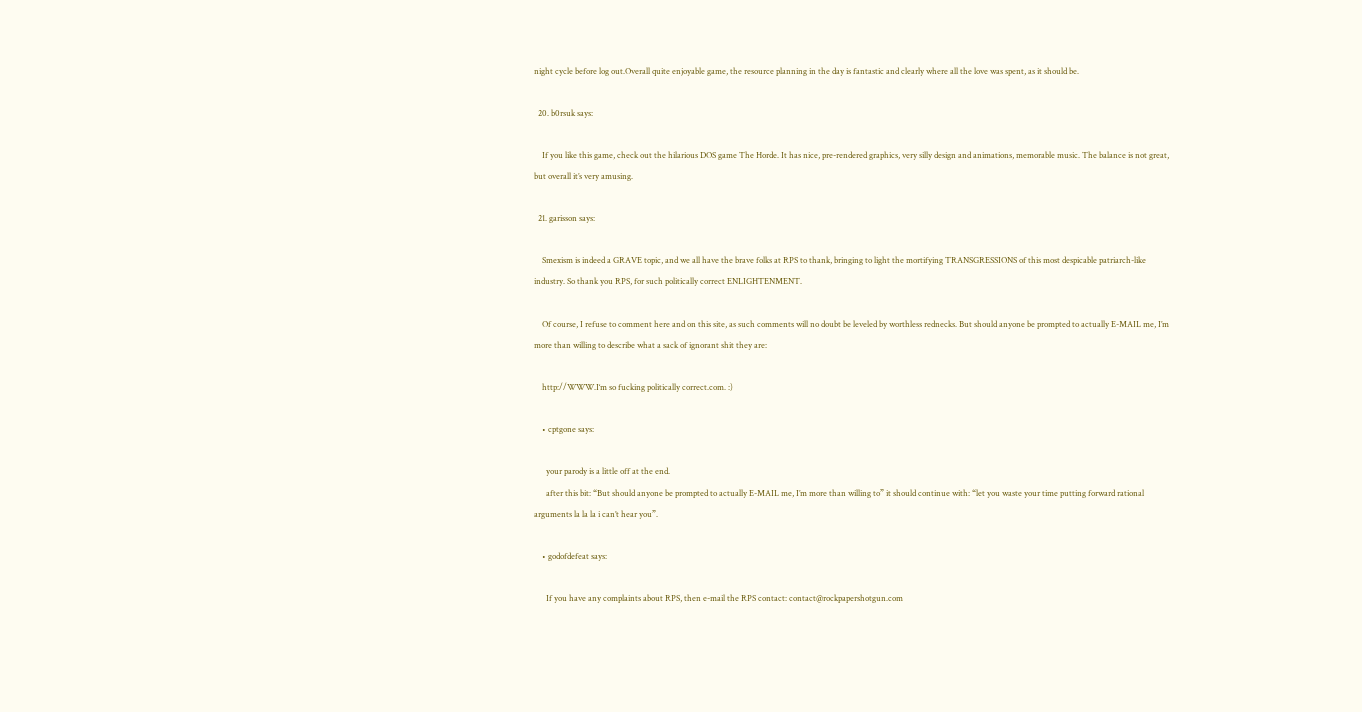night cycle before log out.Overall quite enjoyable game, the resource planning in the day is fantastic and clearly where all the love was spent, as it should be.

  20. b0rsuk says:

    If you like this game, check out the hilarious DOS game The Horde. It has nice, pre-rendered graphics, very silly design and animations, memorable music. The balance is not great, but overall it’s very amusing.

  21. garisson says:

    Smexism is indeed a GRAVE topic, and we all have the brave folks at RPS to thank, bringing to light the mortifying TRANSGRESSIONS of this most despicable patriarch-like industry. So thank you RPS, for such politically correct ENLIGHTENMENT.

    Of course, I refuse to comment here and on this site, as such comments will no doubt be leveled by worthless rednecks. But should anyone be prompted to actually E-MAIL me, I’m more than willing to describe what a sack of ignorant shit they are:

    http://WWW.I‘m so fucking politically correct.com. :)

    • cptgone says:

      your parody is a little off at the end.
      after this bit: “But should anyone be prompted to actually E-MAIL me, I’m more than willing to” it should continue with: “let you waste your time putting forward rational arguments la la la i can’t hear you”.

    • godofdefeat says:

      If you have any complaints about RPS, then e-mail the RPS contact: contact@rockpapershotgun.com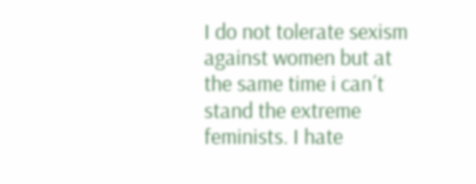I do not tolerate sexism against women but at the same time i can´t stand the extreme feminists. I hate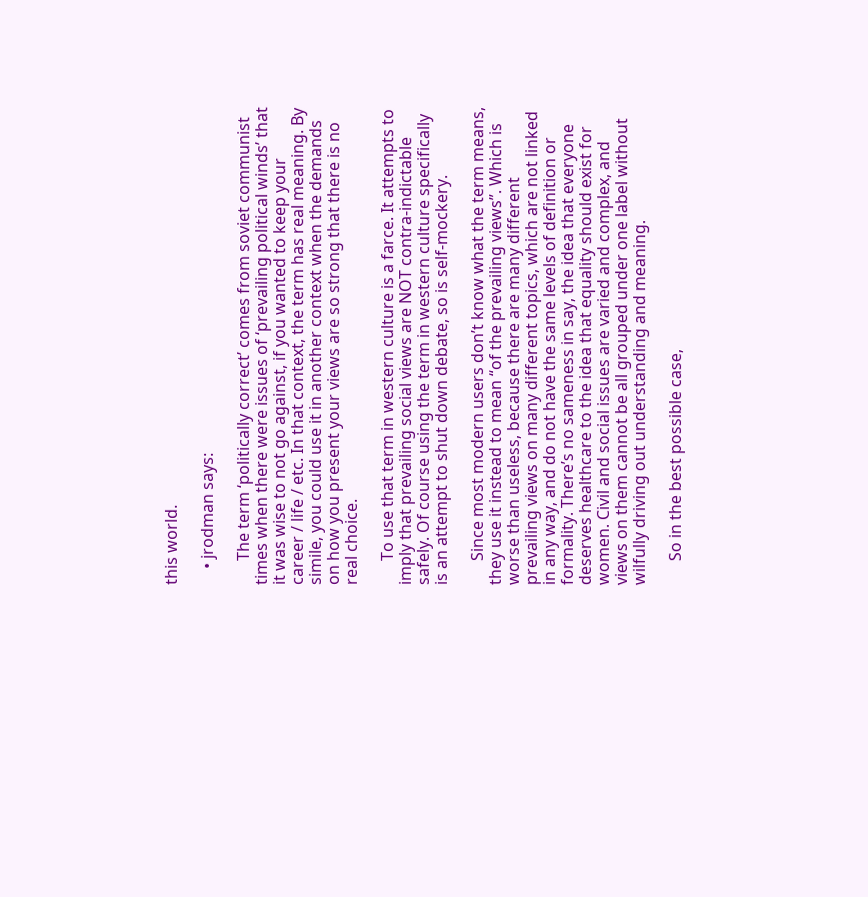this world.

    • jrodman says:

      The term ‘politically correct’ comes from soviet communist times when there were issues of ‘prevailing political winds’ that it was wise to not go against, if you wanted to keep your career / life / etc. In that context, the term has real meaning. By simile, you could use it in another context when the demands on how you present your views are so strong that there is no real choice.

      To use that term in western culture is a farce. It attempts to imply that prevailing social views are NOT contra-indictable safely. Of course using the term in western culture specifically is an attempt to shut down debate, so is self-mockery.

      Since most modern users don’t know what the term means, they use it instead to mean “of the prevailing views”. Which is worse than useless, because there are many different prevailing views on many different topics, which are not linked in any way, and do not have the same levels of definition or formality. There’s no sameness in say, the idea that everyone deserves healthcare to the idea that equality should exist for women. Civil and social issues are varied and complex, and views on them cannot be all grouped under one label without wilfully driving out understanding and meaning.

      So in the best possible case,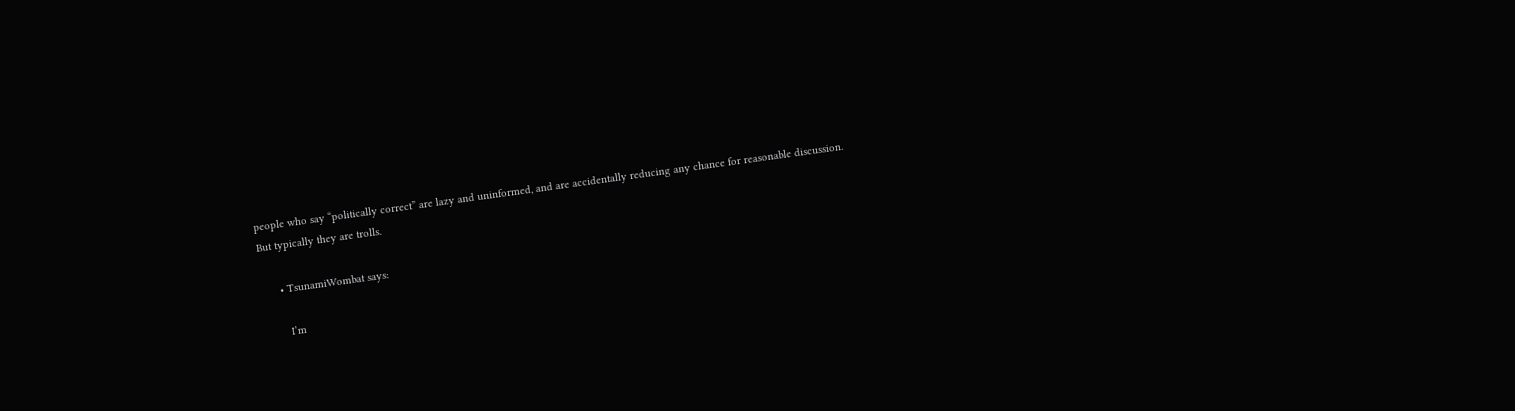people who say “politically correct” are lazy and uninformed, and are accidentally reducing any chance for reasonable discussion. But typically they are trolls.

      • TsunamiWombat says:

        I’m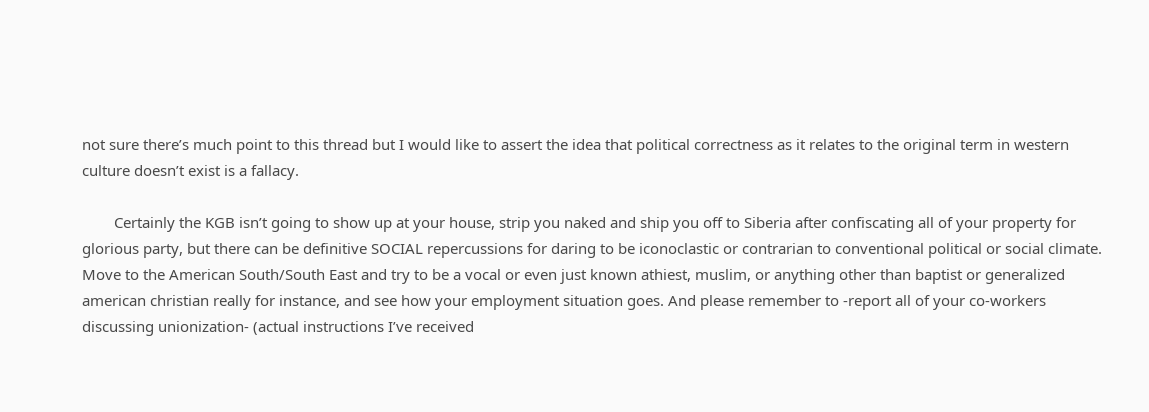not sure there’s much point to this thread but I would like to assert the idea that political correctness as it relates to the original term in western culture doesn’t exist is a fallacy.

        Certainly the KGB isn’t going to show up at your house, strip you naked and ship you off to Siberia after confiscating all of your property for glorious party, but there can be definitive SOCIAL repercussions for daring to be iconoclastic or contrarian to conventional political or social climate. Move to the American South/South East and try to be a vocal or even just known athiest, muslim, or anything other than baptist or generalized american christian really for instance, and see how your employment situation goes. And please remember to -report all of your co-workers discussing unionization- (actual instructions I’ve received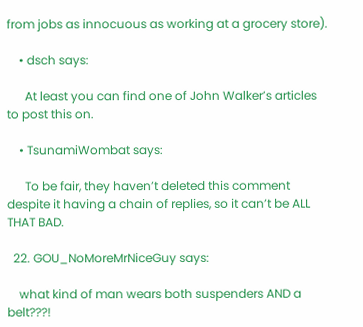from jobs as innocuous as working at a grocery store).

    • dsch says:

      At least you can find one of John Walker’s articles to post this on.

    • TsunamiWombat says:

      To be fair, they haven’t deleted this comment despite it having a chain of replies, so it can’t be ALL THAT BAD.

  22. GOU_NoMoreMrNiceGuy says:

    what kind of man wears both suspenders AND a belt???!